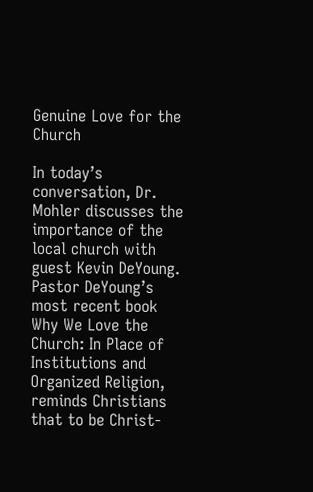Genuine Love for the Church

In today’s conversation, Dr. Mohler discusses the importance of the local church with guest Kevin DeYoung. Pastor DeYoung’s most recent book Why We Love the Church: In Place of Institutions and Organized Religion, reminds Christians that to be Christ-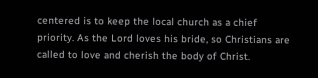centered is to keep the local church as a chief priority. As the Lord loves his bride, so Christians are called to love and cherish the body of Christ.